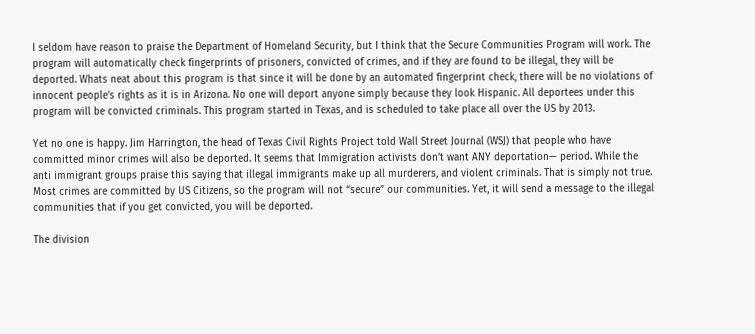I seldom have reason to praise the Department of Homeland Security, but I think that the Secure Communities Program will work. The program will automatically check fingerprints of prisoners, convicted of crimes, and if they are found to be illegal, they will be deported. Whats neat about this program is that since it will be done by an automated fingerprint check, there will be no violations of innocent people’s rights as it is in Arizona. No one will deport anyone simply because they look Hispanic. All deportees under this program will be convicted criminals. This program started in Texas, and is scheduled to take place all over the US by 2013.

Yet no one is happy. Jim Harrington, the head of Texas Civil Rights Project told Wall Street Journal (WSJ) that people who have committed minor crimes will also be deported. It seems that Immigration activists don’t want ANY deportation— period. While the anti immigrant groups praise this saying that illegal immigrants make up all murderers, and violent criminals. That is simply not true. Most crimes are committed by US Citizens, so the program will not “secure” our communities. Yet, it will send a message to the illegal communities that if you get convicted, you will be deported.

The division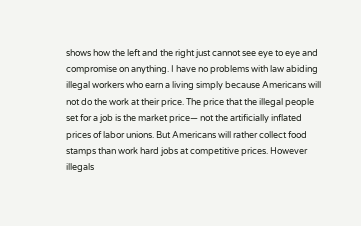shows how the left and the right just cannot see eye to eye and compromise on anything. I have no problems with law abiding illegal workers who earn a living simply because Americans will not do the work at their price. The price that the illegal people set for a job is the market price— not the artificially inflated prices of labor unions. But Americans will rather collect food stamps than work hard jobs at competitive prices. However illegals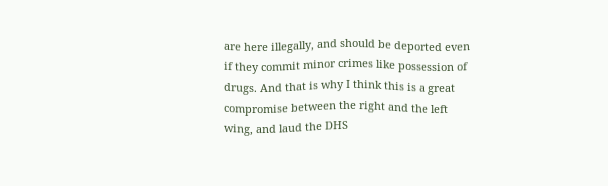are here illegally, and should be deported even if they commit minor crimes like possession of drugs. And that is why I think this is a great compromise between the right and the left wing, and laud the DHS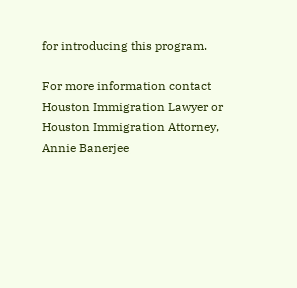for introducing this program.

For more information contact Houston Immigration Lawyer or Houston Immigration Attorney, Annie Banerjee